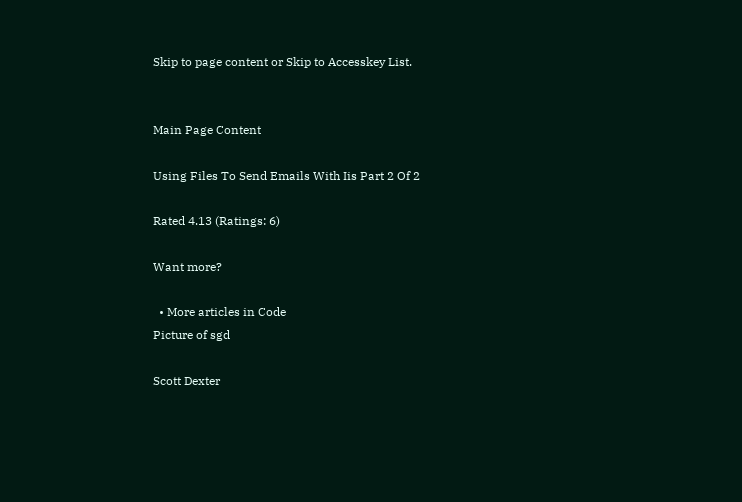Skip to page content or Skip to Accesskey List.


Main Page Content

Using Files To Send Emails With Iis Part 2 Of 2

Rated 4.13 (Ratings: 6)

Want more?

  • More articles in Code
Picture of sgd

Scott Dexter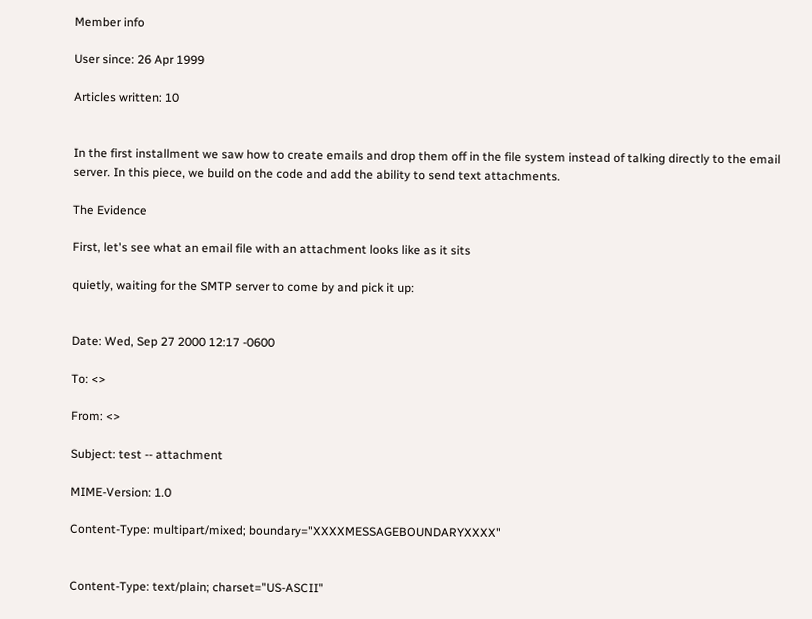Member info

User since: 26 Apr 1999

Articles written: 10


In the first installment we saw how to create emails and drop them off in the file system instead of talking directly to the email server. In this piece, we build on the code and add the ability to send text attachments.

The Evidence

First, let's see what an email file with an attachment looks like as it sits

quietly, waiting for the SMTP server to come by and pick it up:


Date: Wed, Sep 27 2000 12:17 -0600

To: <>

From: <>

Subject: test -- attachment

MIME-Version: 1.0

Content-Type: multipart/mixed; boundary="XXXXMESSAGEBOUNDARYXXXX"


Content-Type: text/plain; charset="US-ASCII"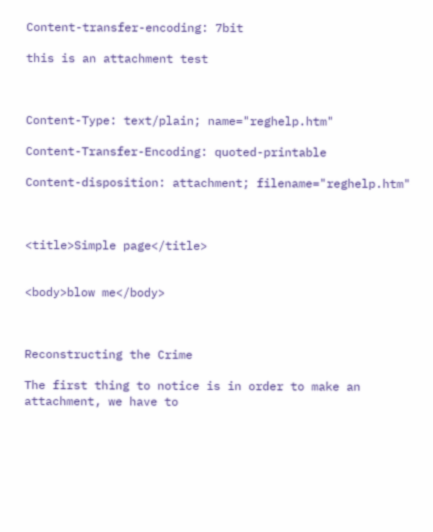Content-transfer-encoding: 7bit

this is an attachment test



Content-Type: text/plain; name="reghelp.htm"

Content-Transfer-Encoding: quoted-printable

Content-disposition: attachment; filename="reghelp.htm"



<title>Simple page</title>


<body>blow me</body>



Reconstructing the Crime

The first thing to notice is in order to make an attachment, we have to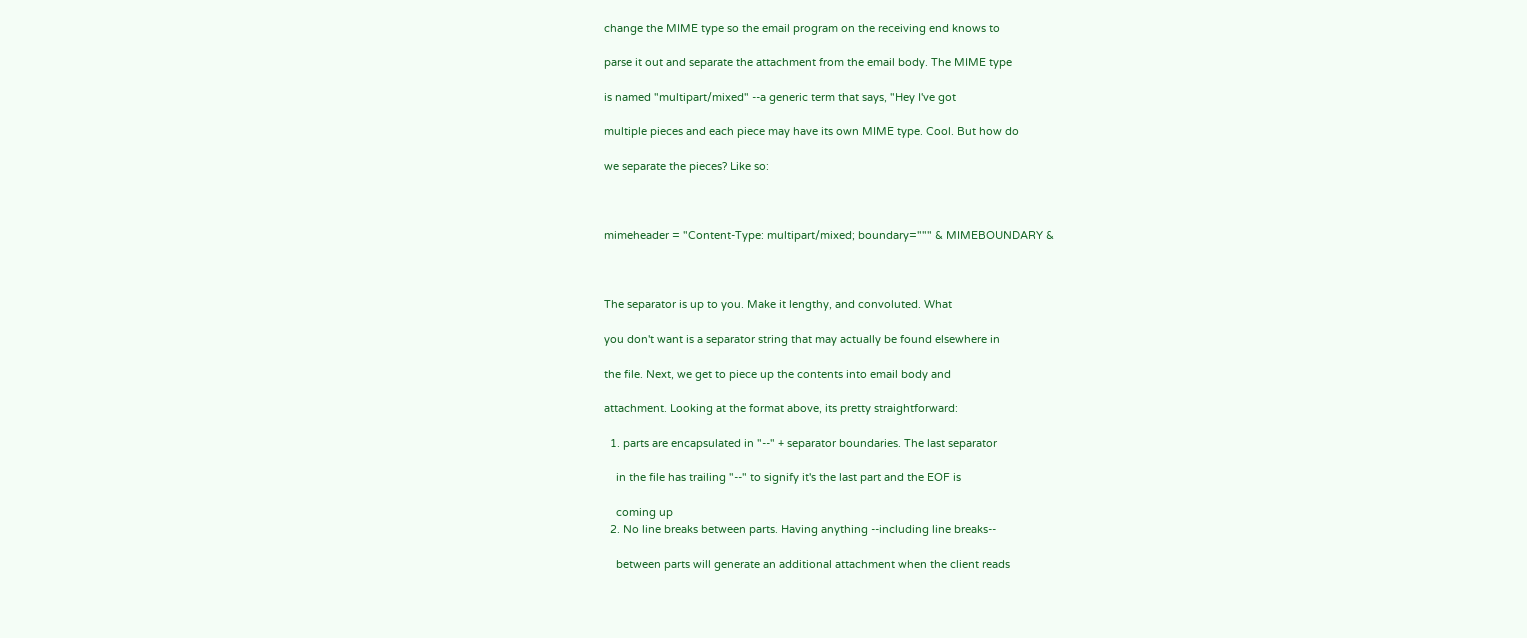change the MIME type so the email program on the receiving end knows to

parse it out and separate the attachment from the email body. The MIME type

is named "multipart/mixed" --a generic term that says, "Hey I've got

multiple pieces and each piece may have its own MIME type. Cool. But how do

we separate the pieces? Like so:



mimeheader = "Content-Type: multipart/mixed; boundary=""" & MIMEBOUNDARY &



The separator is up to you. Make it lengthy, and convoluted. What

you don't want is a separator string that may actually be found elsewhere in

the file. Next, we get to piece up the contents into email body and

attachment. Looking at the format above, its pretty straightforward:

  1. parts are encapsulated in "--" + separator boundaries. The last separator

    in the file has trailing "--" to signify it's the last part and the EOF is

    coming up
  2. No line breaks between parts. Having anything --including line breaks--

    between parts will generate an additional attachment when the client reads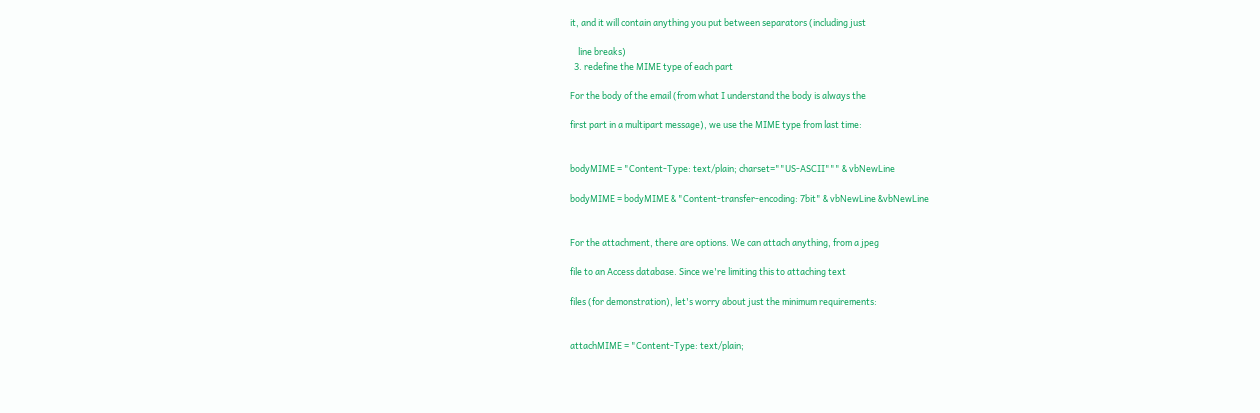it, and it will contain anything you put between separators (including just

    line breaks)
  3. redefine the MIME type of each part

For the body of the email (from what I understand the body is always the

first part in a multipart message), we use the MIME type from last time:


bodyMIME = "Content-Type: text/plain; charset=""US-ASCII""" & vbNewLine

bodyMIME = bodyMIME & "Content-transfer-encoding: 7bit" & vbNewLine &vbNewLine


For the attachment, there are options. We can attach anything, from a jpeg

file to an Access database. Since we're limiting this to attaching text

files (for demonstration), let's worry about just the minimum requirements:


attachMIME = "Content-Type: text/plain;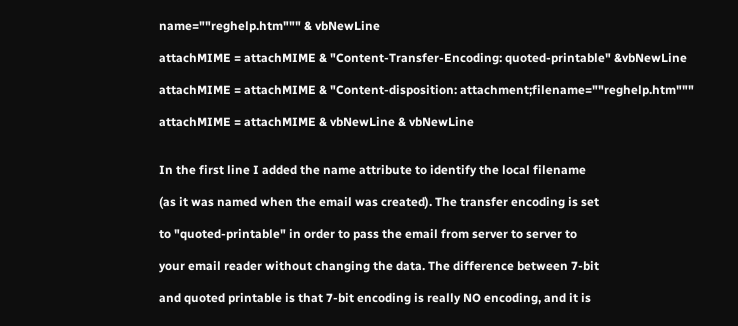name=""reghelp.htm""" & vbNewLine

attachMIME = attachMIME & "Content-Transfer-Encoding: quoted-printable" &vbNewLine

attachMIME = attachMIME & "Content-disposition: attachment;filename=""reghelp.htm"""

attachMIME = attachMIME & vbNewLine & vbNewLine


In the first line I added the name attribute to identify the local filename

(as it was named when the email was created). The transfer encoding is set

to "quoted-printable" in order to pass the email from server to server to

your email reader without changing the data. The difference between 7-bit

and quoted printable is that 7-bit encoding is really NO encoding, and it is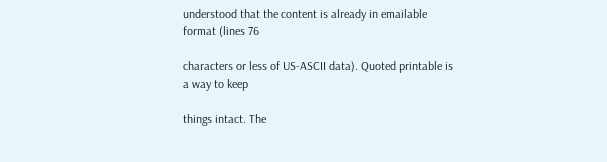understood that the content is already in emailable format (lines 76

characters or less of US-ASCII data). Quoted printable is a way to keep

things intact. The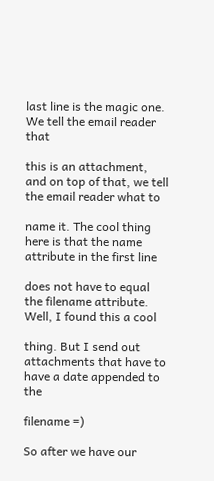last line is the magic one. We tell the email reader that

this is an attachment, and on top of that, we tell the email reader what to

name it. The cool thing here is that the name attribute in the first line

does not have to equal the filename attribute. Well, I found this a cool

thing. But I send out attachments that have to have a date appended to the

filename =)

So after we have our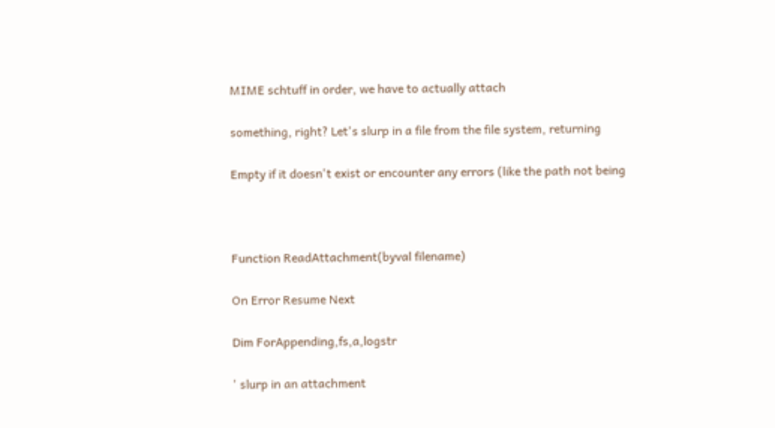MIME schtuff in order, we have to actually attach

something, right? Let's slurp in a file from the file system, returning

Empty if it doesn't exist or encounter any errors (like the path not being



Function ReadAttachment(byval filename)

On Error Resume Next

Dim ForAppending,fs,a,logstr

' slurp in an attachment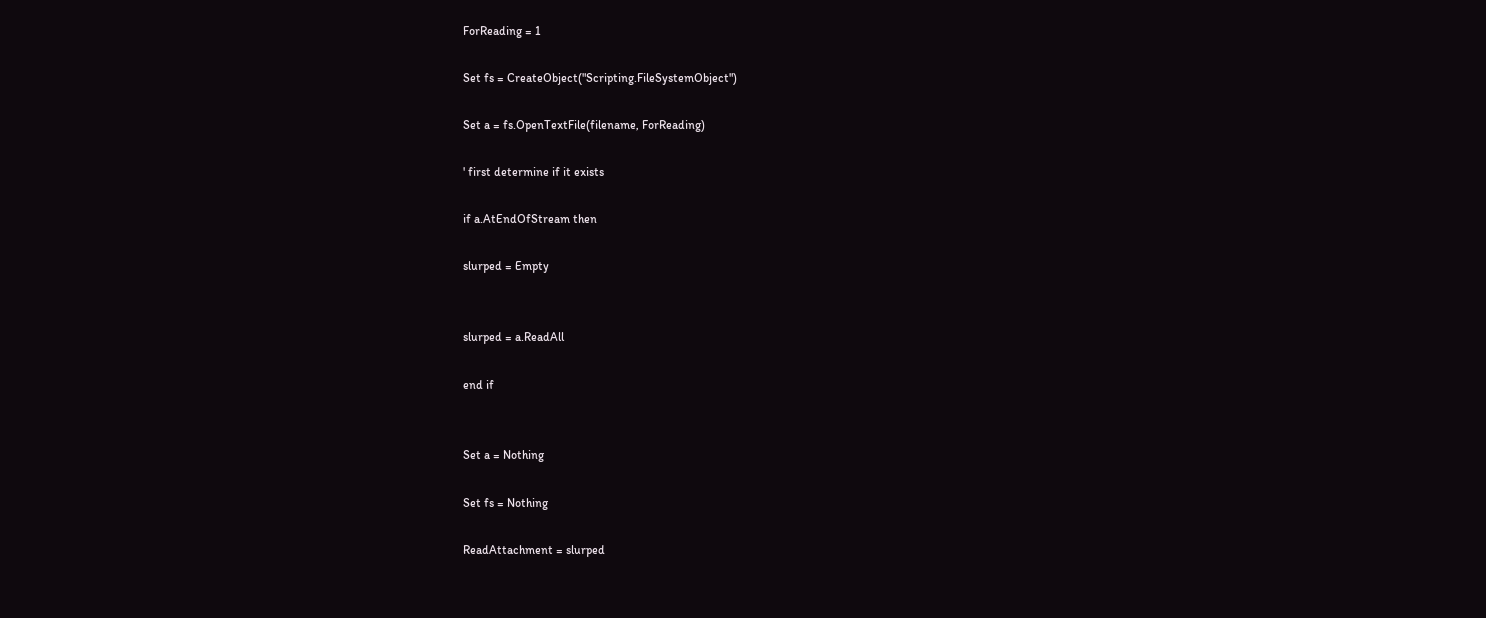ForReading = 1

Set fs = CreateObject("Scripting.FileSystemObject")

Set a = fs.OpenTextFile(filename, ForReading)

' first determine if it exists

if a.AtEndOfStream then

slurped = Empty


slurped = a.ReadAll

end if


Set a = Nothing

Set fs = Nothing

ReadAttachment = slurped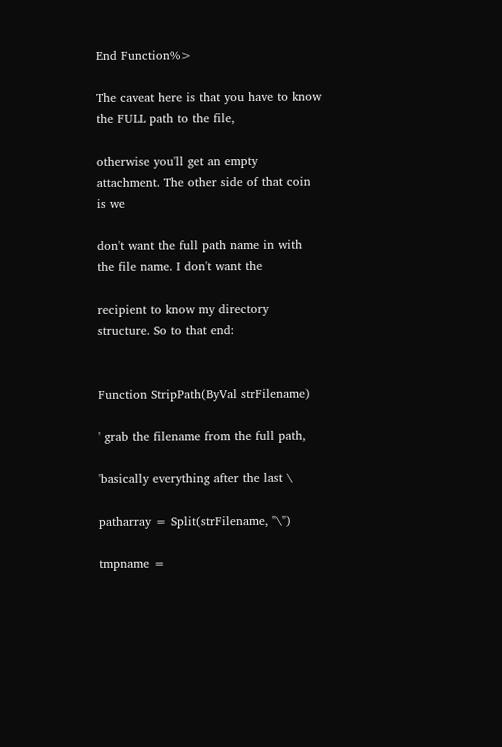End Function%>

The caveat here is that you have to know the FULL path to the file,

otherwise you'll get an empty attachment. The other side of that coin is we

don't want the full path name in with the file name. I don't want the

recipient to know my directory structure. So to that end:


Function StripPath(ByVal strFilename)

' grab the filename from the full path,

'basically everything after the last \

patharray = Split(strFilename, "\")

tmpname =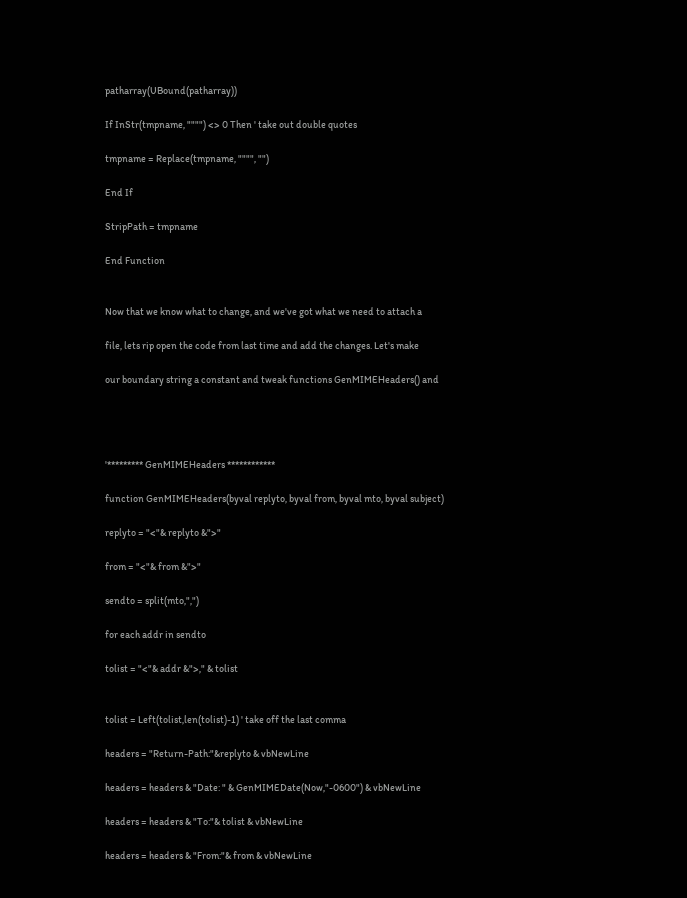patharray(UBound(patharray))

If InStr(tmpname, """") <> 0 Then ' take out double quotes

tmpname = Replace(tmpname, """", "")

End If

StripPath = tmpname

End Function


Now that we know what to change, and we've got what we need to attach a

file, lets rip open the code from last time and add the changes. Let's make

our boundary string a constant and tweak functions GenMIMEHeaders() and




'********* GenMIMEHeaders ************

function GenMIMEHeaders(byval replyto, byval from, byval mto, byval subject)

replyto = "<"& replyto &">"

from = "<"& from &">"

sendto = split(mto,",")

for each addr in sendto

tolist = "<"& addr &">," & tolist


tolist = Left(tolist,len(tolist)-1) ' take off the last comma

headers = "Return-Path:"&replyto & vbNewLine

headers = headers & "Date: " & GenMIMEDate(Now,"-0600") & vbNewLine

headers = headers & "To:"& tolist & vbNewLine

headers = headers & "From:"& from & vbNewLine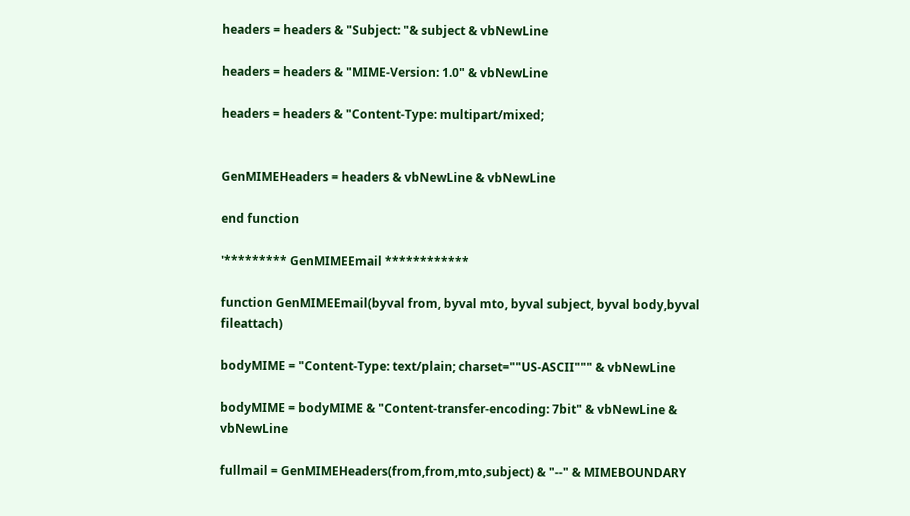headers = headers & "Subject: "& subject & vbNewLine

headers = headers & "MIME-Version: 1.0" & vbNewLine

headers = headers & "Content-Type: multipart/mixed;


GenMIMEHeaders = headers & vbNewLine & vbNewLine

end function

'********* GenMIMEEmail ************

function GenMIMEEmail(byval from, byval mto, byval subject, byval body,byval fileattach)

bodyMIME = "Content-Type: text/plain; charset=""US-ASCII""" & vbNewLine

bodyMIME = bodyMIME & "Content-transfer-encoding: 7bit" & vbNewLine & vbNewLine

fullmail = GenMIMEHeaders(from,from,mto,subject) & "--" & MIMEBOUNDARY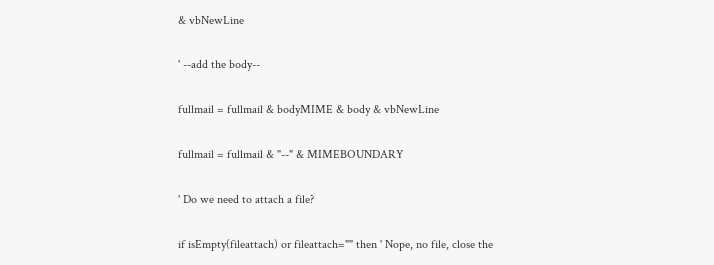& vbNewLine

' --add the body--

fullmail = fullmail & bodyMIME & body & vbNewLine

fullmail = fullmail & "--" & MIMEBOUNDARY

' Do we need to attach a file?

if isEmpty(fileattach) or fileattach="" then ' Nope, no file, close the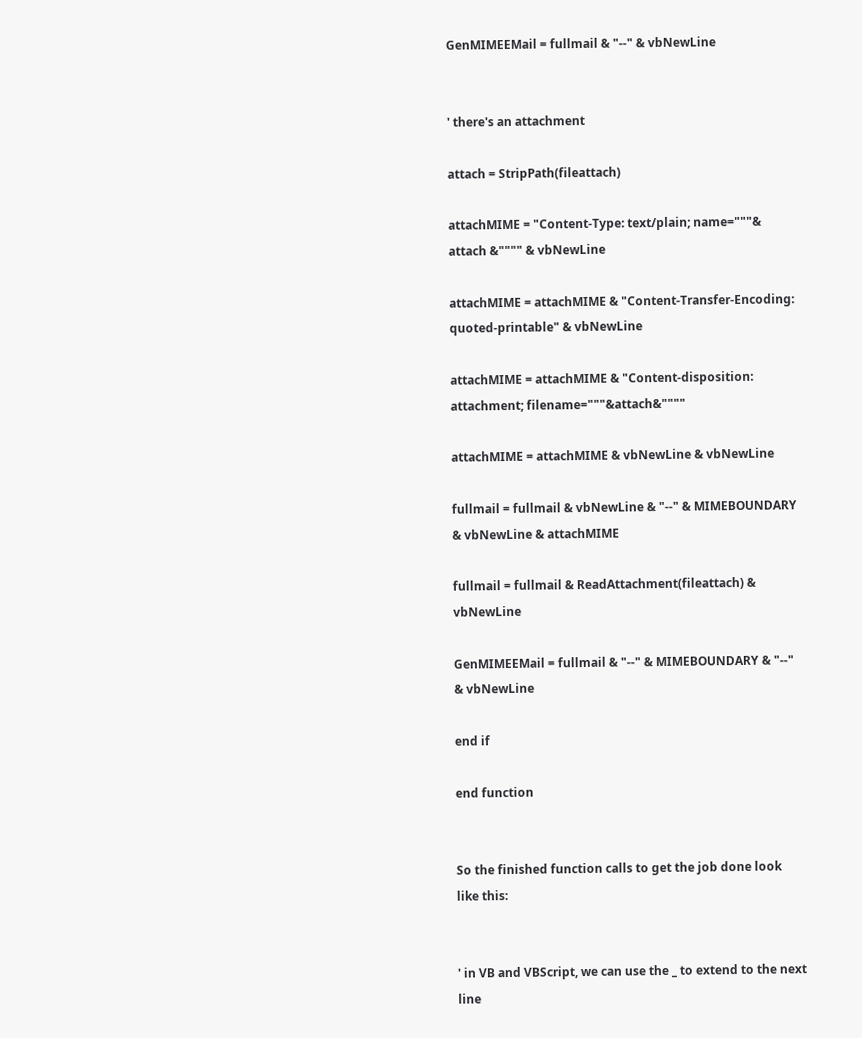GenMIMEEMail = fullmail & "--" & vbNewLine


' there's an attachment

attach = StripPath(fileattach)

attachMIME = "Content-Type: text/plain; name="""& attach &"""" & vbNewLine

attachMIME = attachMIME & "Content-Transfer-Encoding: quoted-printable" & vbNewLine

attachMIME = attachMIME & "Content-disposition: attachment; filename="""&attach&""""

attachMIME = attachMIME & vbNewLine & vbNewLine

fullmail = fullmail & vbNewLine & "--" & MIMEBOUNDARY & vbNewLine & attachMIME

fullmail = fullmail & ReadAttachment(fileattach) & vbNewLine

GenMIMEEMail = fullmail & "--" & MIMEBOUNDARY & "--" & vbNewLine

end if

end function


So the finished function calls to get the job done look like this:


' in VB and VBScript, we can use the _ to extend to the next line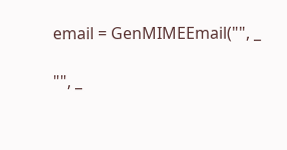email = GenMIMEEmail("", _

"", _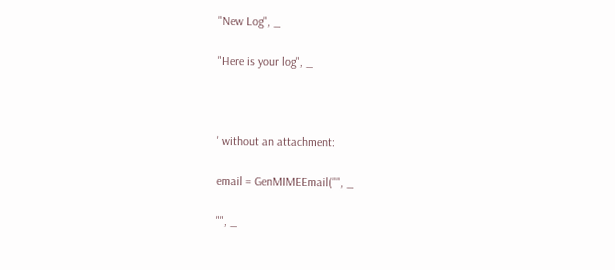"New Log", _

"Here is your log", _



' without an attachment:

email = GenMIMEEmail("", _

"", _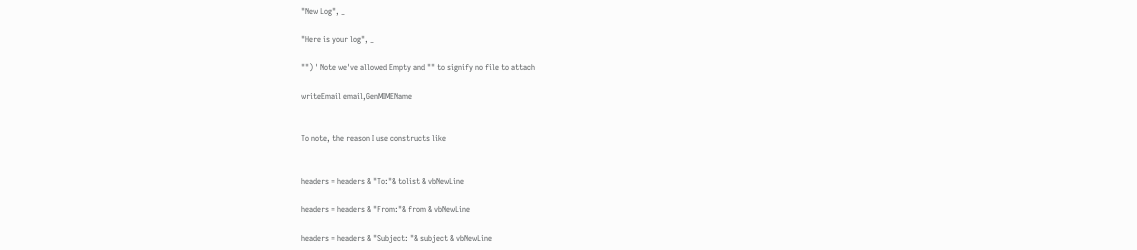"New Log", _

"Here is your log", _

"") ' Note we've allowed Empty and "" to signify no file to attach

writeEmail email,GenMIMEName


To note, the reason I use constructs like


headers = headers & "To:"& tolist & vbNewLine

headers = headers & "From:"& from & vbNewLine

headers = headers & "Subject: "& subject & vbNewLine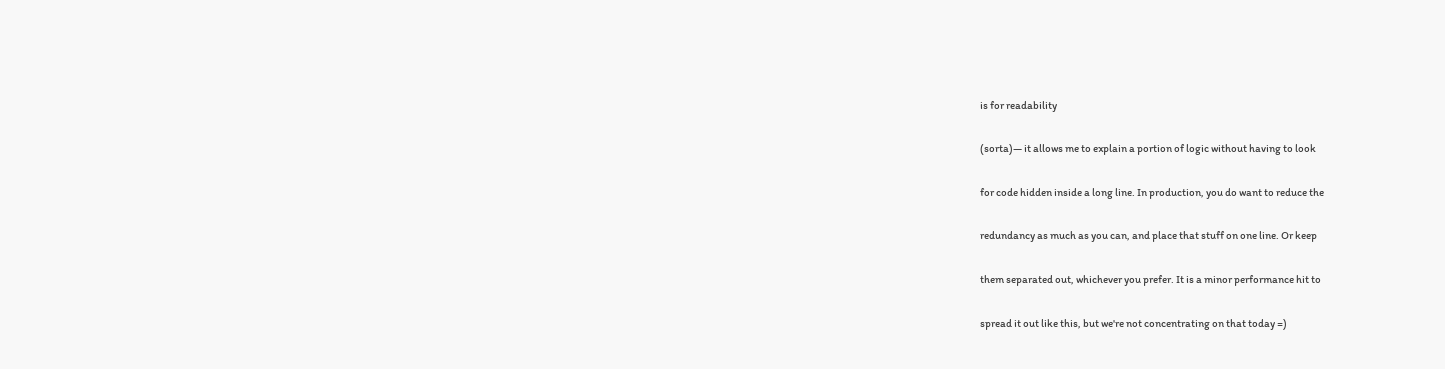is for readability

(sorta)— it allows me to explain a portion of logic without having to look

for code hidden inside a long line. In production, you do want to reduce the

redundancy as much as you can, and place that stuff on one line. Or keep

them separated out, whichever you prefer. It is a minor performance hit to

spread it out like this, but we're not concentrating on that today =)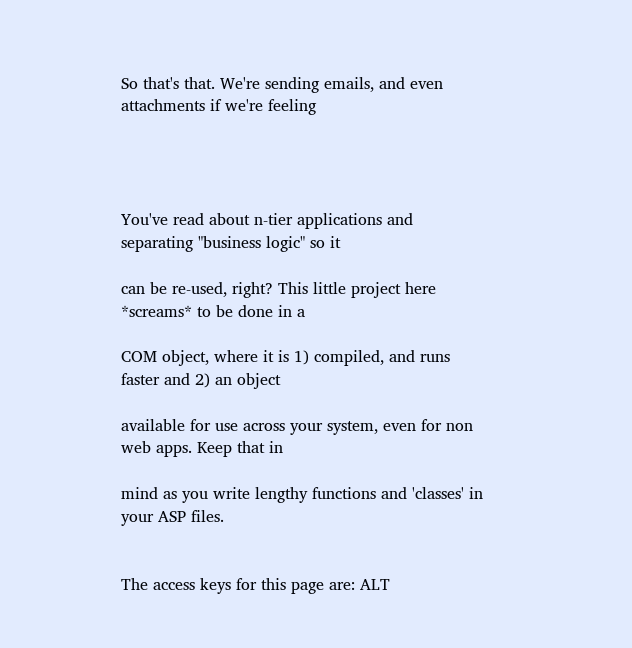So that's that. We're sending emails, and even attachments if we're feeling




You've read about n-tier applications and separating "business logic" so it

can be re-used, right? This little project here *screams* to be done in a

COM object, where it is 1) compiled, and runs faster and 2) an object

available for use across your system, even for non web apps. Keep that in

mind as you write lengthy functions and 'classes' in your ASP files.


The access keys for this page are: ALT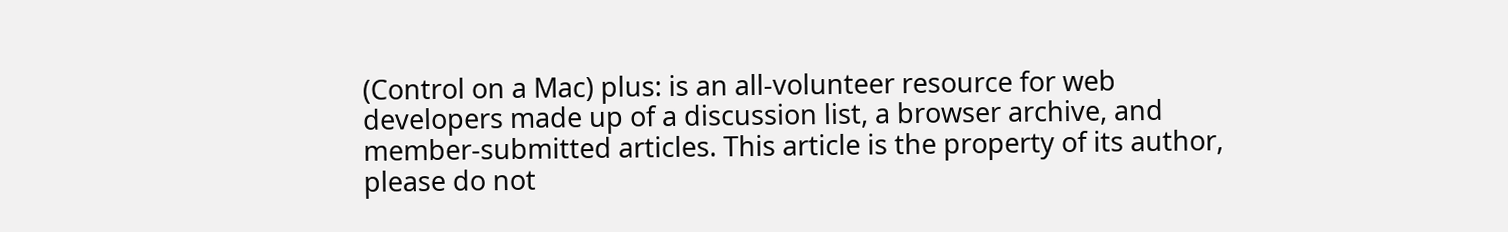(Control on a Mac) plus: is an all-volunteer resource for web developers made up of a discussion list, a browser archive, and member-submitted articles. This article is the property of its author, please do not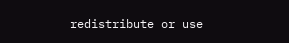redistribute or use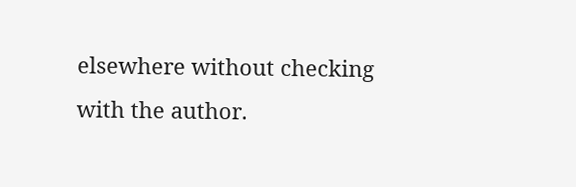elsewhere without checking with the author.